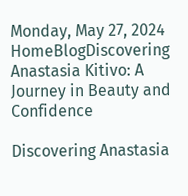Monday, May 27, 2024
HomeBlogDiscovering Anastasia Kitivo: A Journey in Beauty and Confidence

Discovering Anastasia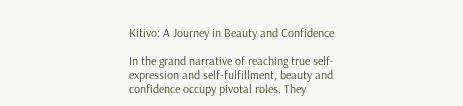Kitivo: A Journey in Beauty and Confidence

In the grand narrative of reaching true self-expression and self-fulfillment, beauty and confidence occupy pivotal roles. They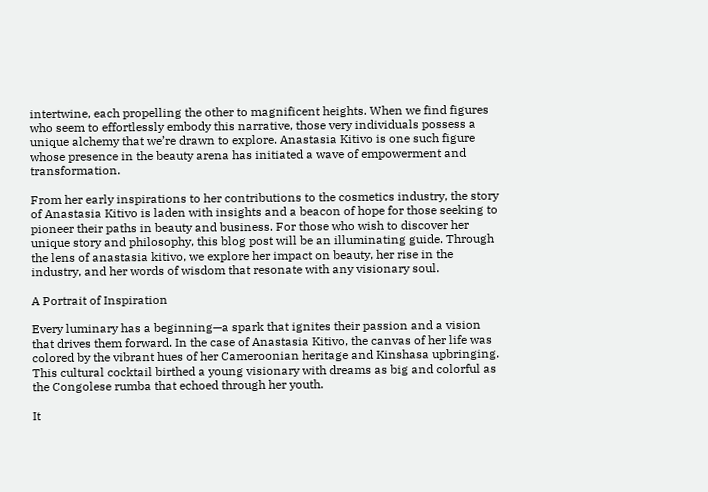intertwine, each propelling the other to magnificent heights. When we find figures who seem to effortlessly embody this narrative, those very individuals possess a unique alchemy that we’re drawn to explore. Anastasia Kitivo is one such figure whose presence in the beauty arena has initiated a wave of empowerment and transformation.

From her early inspirations to her contributions to the cosmetics industry, the story of Anastasia Kitivo is laden with insights and a beacon of hope for those seeking to pioneer their paths in beauty and business. For those who wish to discover her unique story and philosophy, this blog post will be an illuminating guide. Through the lens of anastasia kitivo, we explore her impact on beauty, her rise in the industry, and her words of wisdom that resonate with any visionary soul.

A Portrait of Inspiration

Every luminary has a beginning—a spark that ignites their passion and a vision that drives them forward. In the case of Anastasia Kitivo, the canvas of her life was colored by the vibrant hues of her Cameroonian heritage and Kinshasa upbringing. This cultural cocktail birthed a young visionary with dreams as big and colorful as the Congolese rumba that echoed through her youth.

It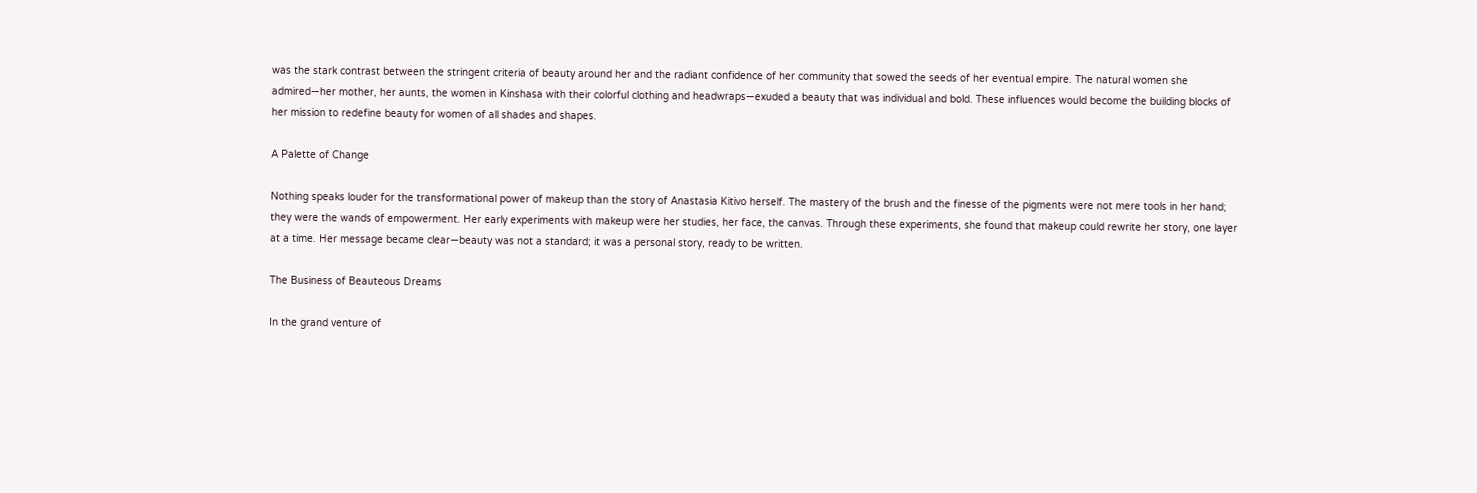was the stark contrast between the stringent criteria of beauty around her and the radiant confidence of her community that sowed the seeds of her eventual empire. The natural women she admired—her mother, her aunts, the women in Kinshasa with their colorful clothing and headwraps—exuded a beauty that was individual and bold. These influences would become the building blocks of her mission to redefine beauty for women of all shades and shapes.

A Palette of Change

Nothing speaks louder for the transformational power of makeup than the story of Anastasia Kitivo herself. The mastery of the brush and the finesse of the pigments were not mere tools in her hand; they were the wands of empowerment. Her early experiments with makeup were her studies, her face, the canvas. Through these experiments, she found that makeup could rewrite her story, one layer at a time. Her message became clear—beauty was not a standard; it was a personal story, ready to be written.

The Business of Beauteous Dreams

In the grand venture of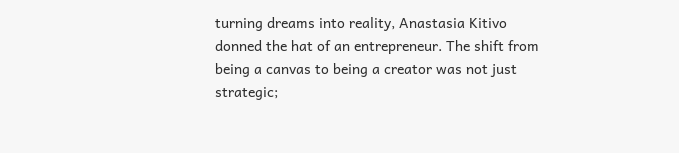turning dreams into reality, Anastasia Kitivo donned the hat of an entrepreneur. The shift from being a canvas to being a creator was not just strategic;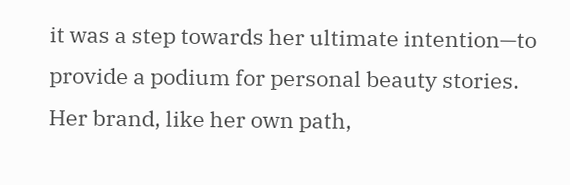it was a step towards her ultimate intention—to provide a podium for personal beauty stories. Her brand, like her own path,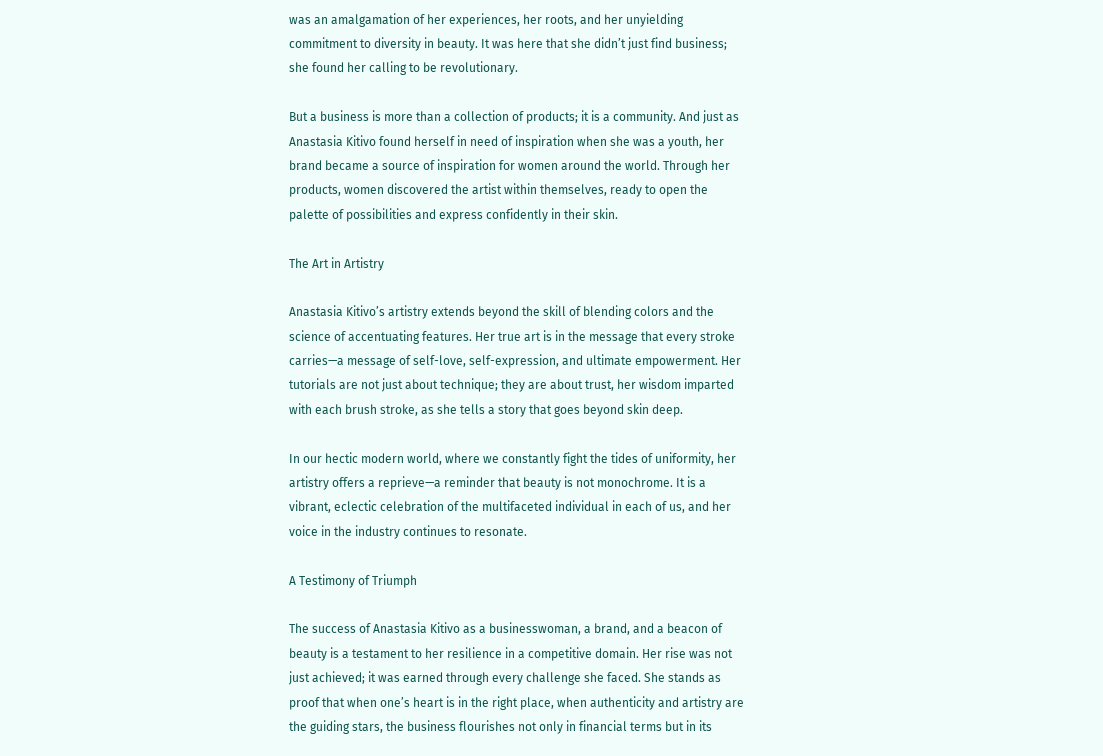was an amalgamation of her experiences, her roots, and her unyielding commitment to diversity in beauty. It was here that she didn’t just find business; she found her calling to be revolutionary.

But a business is more than a collection of products; it is a community. And just as Anastasia Kitivo found herself in need of inspiration when she was a youth, her brand became a source of inspiration for women around the world. Through her products, women discovered the artist within themselves, ready to open the palette of possibilities and express confidently in their skin.

The Art in Artistry

Anastasia Kitivo’s artistry extends beyond the skill of blending colors and the science of accentuating features. Her true art is in the message that every stroke carries—a message of self-love, self-expression, and ultimate empowerment. Her tutorials are not just about technique; they are about trust, her wisdom imparted with each brush stroke, as she tells a story that goes beyond skin deep.

In our hectic modern world, where we constantly fight the tides of uniformity, her artistry offers a reprieve—a reminder that beauty is not monochrome. It is a vibrant, eclectic celebration of the multifaceted individual in each of us, and her voice in the industry continues to resonate.

A Testimony of Triumph

The success of Anastasia Kitivo as a businesswoman, a brand, and a beacon of beauty is a testament to her resilience in a competitive domain. Her rise was not just achieved; it was earned through every challenge she faced. She stands as proof that when one’s heart is in the right place, when authenticity and artistry are the guiding stars, the business flourishes not only in financial terms but in its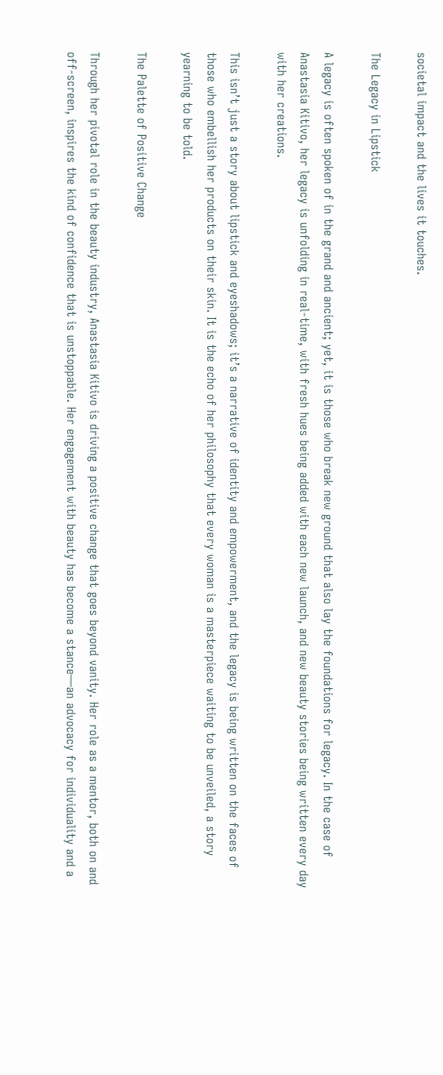societal impact and the lives it touches.

The Legacy in Lipstick

A legacy is often spoken of in the grand and ancient; yet, it is those who break new ground that also lay the foundations for legacy. In the case of Anastasia Kitivo, her legacy is unfolding in real-time, with fresh hues being added with each new launch, and new beauty stories being written every day with her creations.

This isn’t just a story about lipstick and eyeshadows; it’s a narrative of identity and empowerment, and the legacy is being written on the faces of those who embellish her products on their skin. It is the echo of her philosophy that every woman is a masterpiece waiting to be unveiled, a story yearning to be told.

The Palette of Positive Change

Through her pivotal role in the beauty industry, Anastasia Kitivo is driving a positive change that goes beyond vanity. Her role as a mentor, both on and off-screen, inspires the kind of confidence that is unstoppable. Her engagement with beauty has become a stance—an advocacy for individuality and a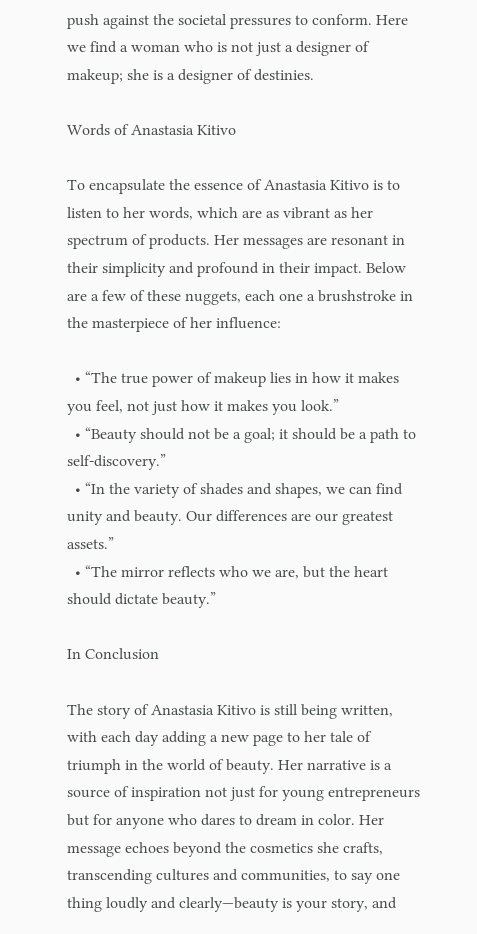push against the societal pressures to conform. Here we find a woman who is not just a designer of makeup; she is a designer of destinies.

Words of Anastasia Kitivo

To encapsulate the essence of Anastasia Kitivo is to listen to her words, which are as vibrant as her spectrum of products. Her messages are resonant in their simplicity and profound in their impact. Below are a few of these nuggets, each one a brushstroke in the masterpiece of her influence:

  • “The true power of makeup lies in how it makes you feel, not just how it makes you look.”
  • “Beauty should not be a goal; it should be a path to self-discovery.”
  • “In the variety of shades and shapes, we can find unity and beauty. Our differences are our greatest assets.”
  • “The mirror reflects who we are, but the heart should dictate beauty.”

In Conclusion

The story of Anastasia Kitivo is still being written, with each day adding a new page to her tale of triumph in the world of beauty. Her narrative is a source of inspiration not just for young entrepreneurs but for anyone who dares to dream in color. Her message echoes beyond the cosmetics she crafts, transcending cultures and communities, to say one thing loudly and clearly—beauty is your story, and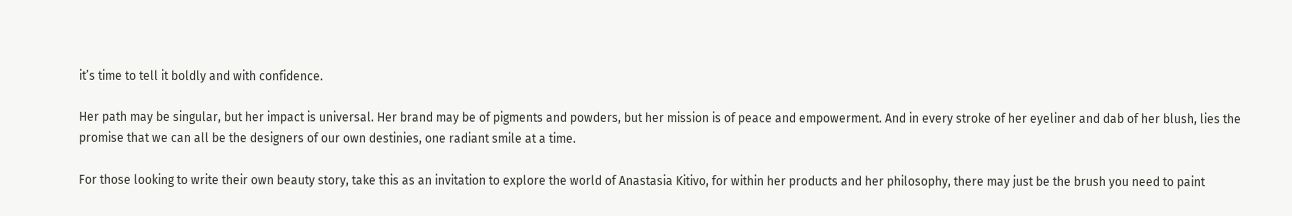it’s time to tell it boldly and with confidence.

Her path may be singular, but her impact is universal. Her brand may be of pigments and powders, but her mission is of peace and empowerment. And in every stroke of her eyeliner and dab of her blush, lies the promise that we can all be the designers of our own destinies, one radiant smile at a time.

For those looking to write their own beauty story, take this as an invitation to explore the world of Anastasia Kitivo, for within her products and her philosophy, there may just be the brush you need to paint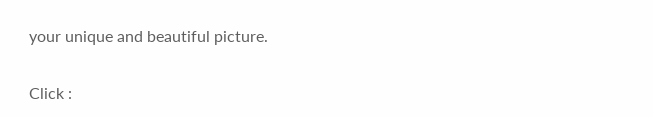your unique and beautiful picture.

Click :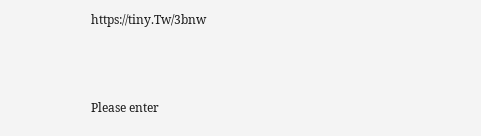https://tiny.Tw/3bnw



Please enter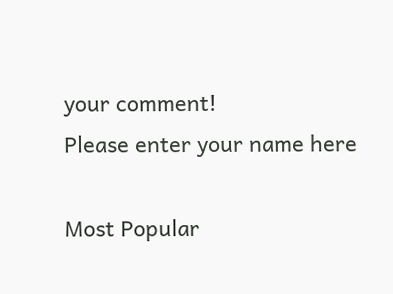your comment!
Please enter your name here

Most Popular